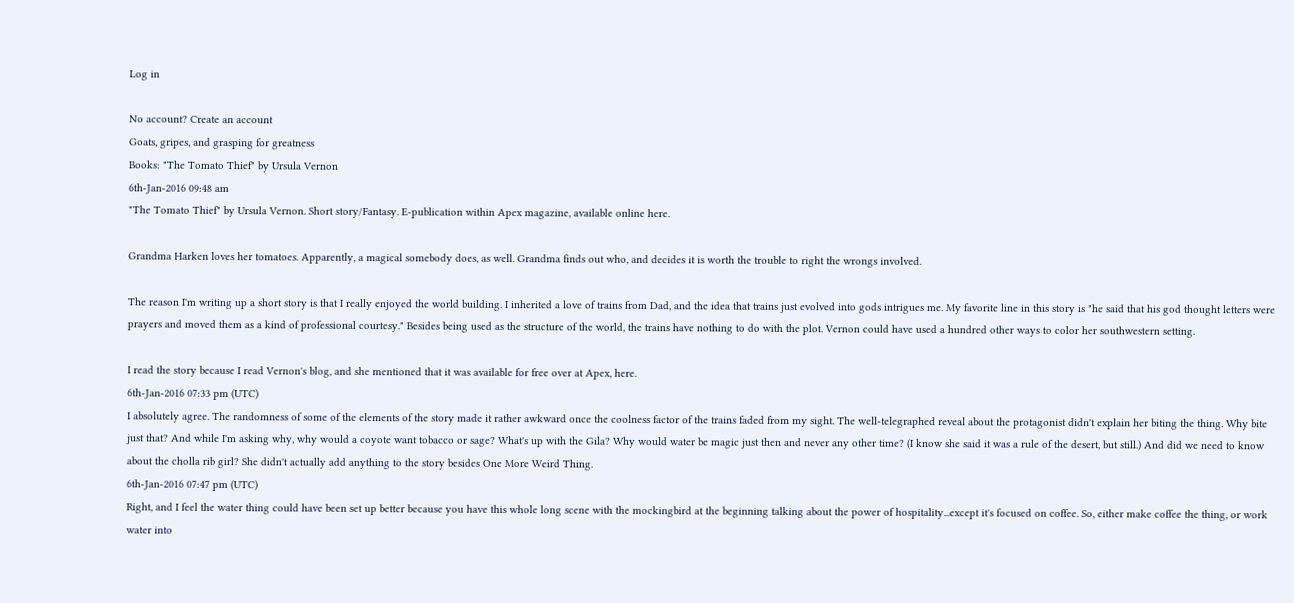Log in

No account? Create an account
Goats, gripes, and grasping for greatness
Books: "The Tomato Thief" by Ursula Vernon
6th-Jan-2016 09:48 am
"The Tomato Thief" by Ursula Vernon. Short story/Fantasy. E-publication within Apex magazine, available online here.

Grandma Harken loves her tomatoes. Apparently, a magical somebody does, as well. Grandma finds out who, and decides it is worth the trouble to right the wrongs involved.

The reason I'm writing up a short story is that I really enjoyed the world building. I inherited a love of trains from Dad, and the idea that trains just evolved into gods intrigues me. My favorite line in this story is "he said that his god thought letters were prayers and moved them as a kind of professional courtesy." Besides being used as the structure of the world, the trains have nothing to do with the plot. Vernon could have used a hundred other ways to color her southwestern setting.

I read the story because I read Vernon's blog, and she mentioned that it was available for free over at Apex, here.
6th-Jan-2016 07:33 pm (UTC)
I absolutely agree. The randomness of some of the elements of the story made it rather awkward once the coolness factor of the trains faded from my sight. The well-telegraphed reveal about the protagonist didn't explain her biting the thing. Why bite just that? And while I'm asking why, why would a coyote want tobacco or sage? What's up with the Gila? Why would water be magic just then and never any other time? (I know she said it was a rule of the desert, but still.) And did we need to know about the cholla rib girl? She didn't actually add anything to the story besides One More Weird Thing.
6th-Jan-2016 07:47 pm (UTC)
Right, and I feel the water thing could have been set up better because you have this whole long scene with the mockingbird at the beginning talking about the power of hospitality...except it's focused on coffee. So, either make coffee the thing, or work water into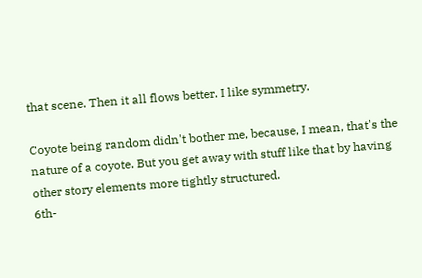that scene. Then it all flows better. I like symmetry.

Coyote being random didn't bother me, because, I mean, that's the nature of a coyote. But you get away with stuff like that by having other story elements more tightly structured.
6th-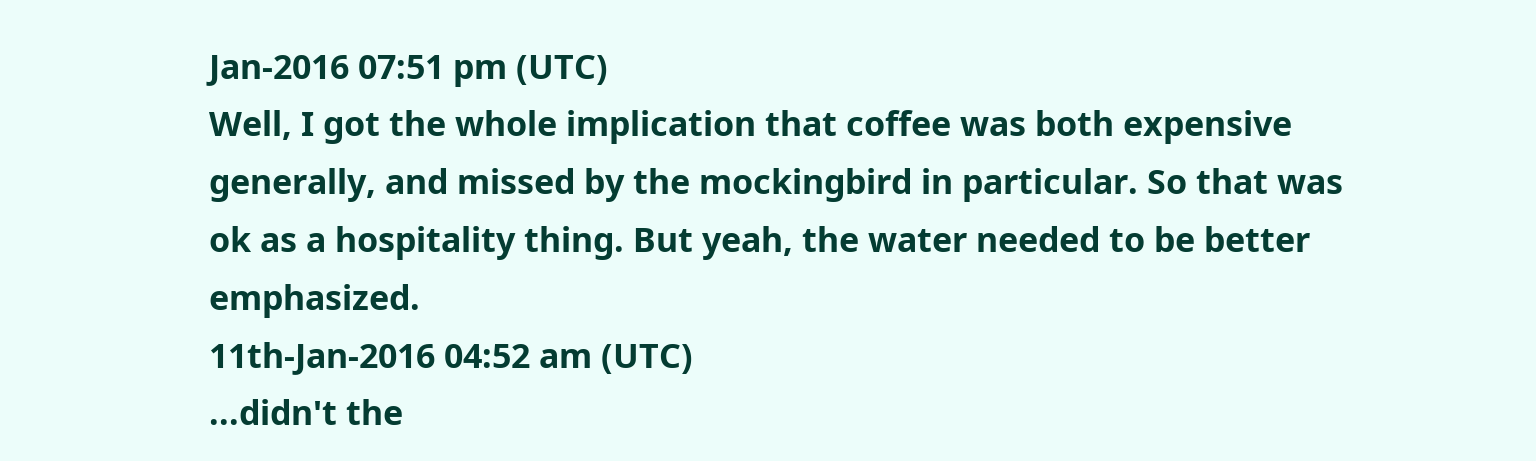Jan-2016 07:51 pm (UTC)
Well, I got the whole implication that coffee was both expensive generally, and missed by the mockingbird in particular. So that was ok as a hospitality thing. But yeah, the water needed to be better emphasized.
11th-Jan-2016 04:52 am (UTC)
...didn't the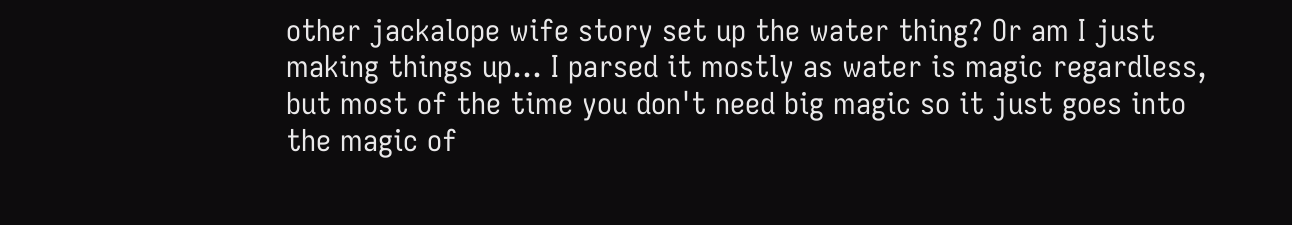other jackalope wife story set up the water thing? Or am I just making things up... I parsed it mostly as water is magic regardless, but most of the time you don't need big magic so it just goes into the magic of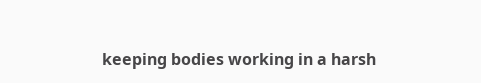keeping bodies working in a harsh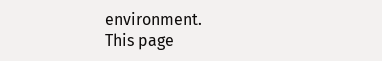environment.
This page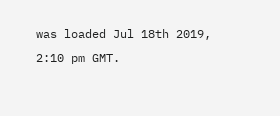was loaded Jul 18th 2019, 2:10 pm GMT.